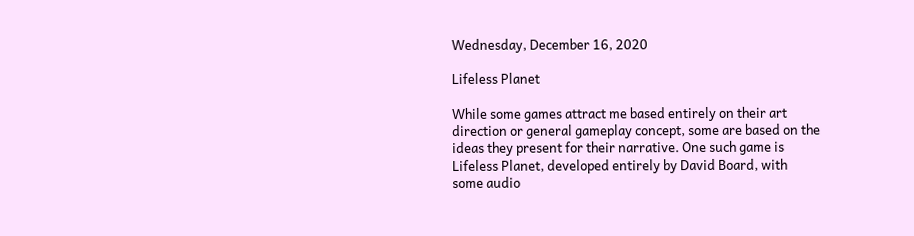Wednesday, December 16, 2020

Lifeless Planet

While some games attract me based entirely on their art direction or general gameplay concept, some are based on the ideas they present for their narrative. One such game is Lifeless Planet, developed entirely by David Board, with some audio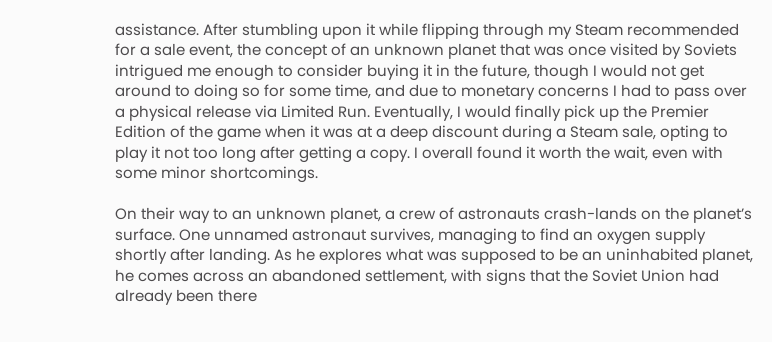assistance. After stumbling upon it while flipping through my Steam recommended for a sale event, the concept of an unknown planet that was once visited by Soviets intrigued me enough to consider buying it in the future, though I would not get around to doing so for some time, and due to monetary concerns I had to pass over a physical release via Limited Run. Eventually, I would finally pick up the Premier Edition of the game when it was at a deep discount during a Steam sale, opting to play it not too long after getting a copy. I overall found it worth the wait, even with some minor shortcomings.

On their way to an unknown planet, a crew of astronauts crash-lands on the planet’s surface. One unnamed astronaut survives, managing to find an oxygen supply shortly after landing. As he explores what was supposed to be an uninhabited planet, he comes across an abandoned settlement, with signs that the Soviet Union had already been there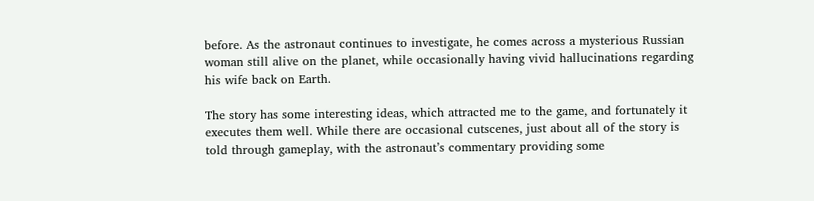before. As the astronaut continues to investigate, he comes across a mysterious Russian woman still alive on the planet, while occasionally having vivid hallucinations regarding his wife back on Earth.

The story has some interesting ideas, which attracted me to the game, and fortunately it executes them well. While there are occasional cutscenes, just about all of the story is told through gameplay, with the astronaut’s commentary providing some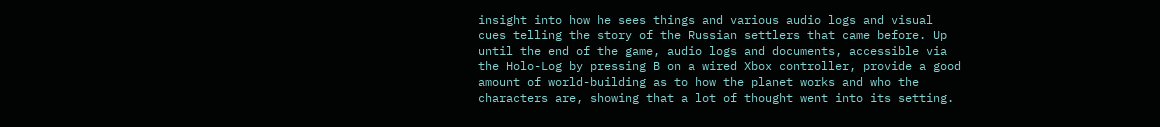insight into how he sees things and various audio logs and visual cues telling the story of the Russian settlers that came before. Up until the end of the game, audio logs and documents, accessible via the Holo-Log by pressing B on a wired Xbox controller, provide a good amount of world-building as to how the planet works and who the characters are, showing that a lot of thought went into its setting.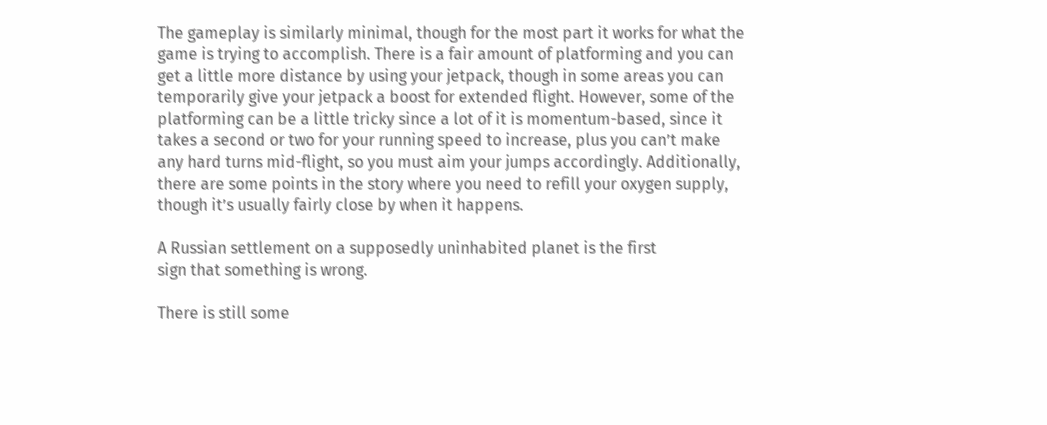The gameplay is similarly minimal, though for the most part it works for what the game is trying to accomplish. There is a fair amount of platforming and you can get a little more distance by using your jetpack, though in some areas you can temporarily give your jetpack a boost for extended flight. However, some of the platforming can be a little tricky since a lot of it is momentum-based, since it takes a second or two for your running speed to increase, plus you can’t make any hard turns mid-flight, so you must aim your jumps accordingly. Additionally, there are some points in the story where you need to refill your oxygen supply, though it’s usually fairly close by when it happens.

A Russian settlement on a supposedly uninhabited planet is the first
sign that something is wrong.

There is still some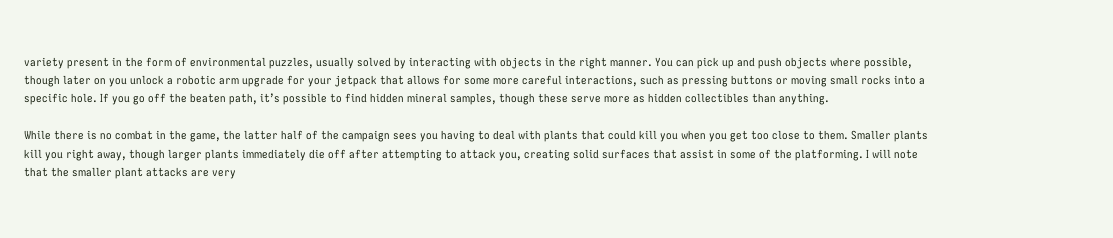variety present in the form of environmental puzzles, usually solved by interacting with objects in the right manner. You can pick up and push objects where possible, though later on you unlock a robotic arm upgrade for your jetpack that allows for some more careful interactions, such as pressing buttons or moving small rocks into a specific hole. If you go off the beaten path, it’s possible to find hidden mineral samples, though these serve more as hidden collectibles than anything.

While there is no combat in the game, the latter half of the campaign sees you having to deal with plants that could kill you when you get too close to them. Smaller plants kill you right away, though larger plants immediately die off after attempting to attack you, creating solid surfaces that assist in some of the platforming. I will note that the smaller plant attacks are very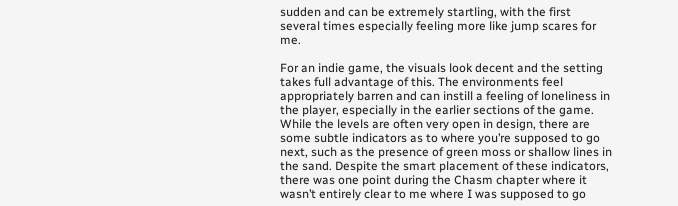sudden and can be extremely startling, with the first several times especially feeling more like jump scares for me.

For an indie game, the visuals look decent and the setting takes full advantage of this. The environments feel appropriately barren and can instill a feeling of loneliness in the player, especially in the earlier sections of the game. While the levels are often very open in design, there are some subtle indicators as to where you’re supposed to go next, such as the presence of green moss or shallow lines in the sand. Despite the smart placement of these indicators, there was one point during the Chasm chapter where it wasn’t entirely clear to me where I was supposed to go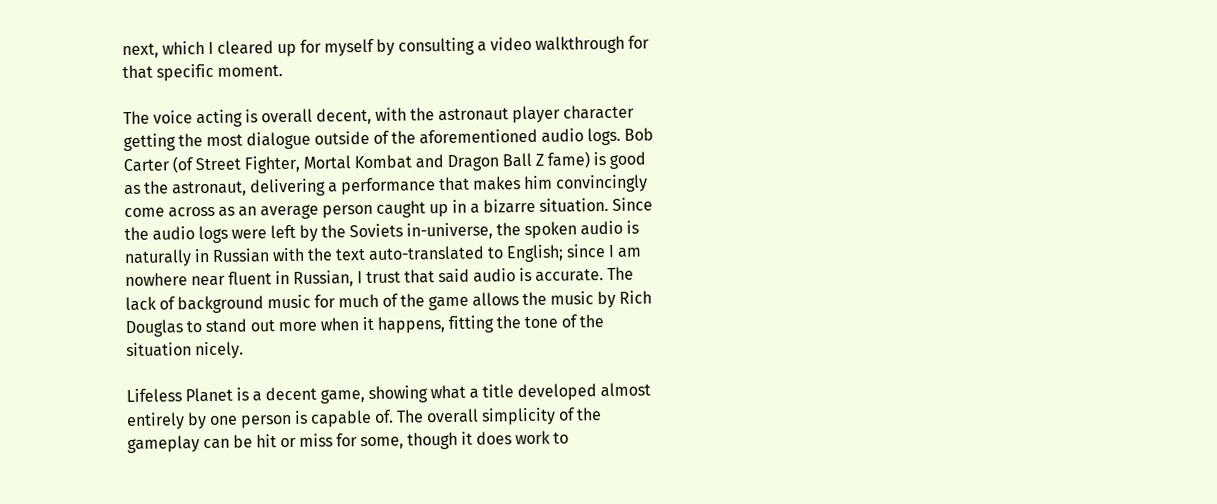next, which I cleared up for myself by consulting a video walkthrough for that specific moment.

The voice acting is overall decent, with the astronaut player character getting the most dialogue outside of the aforementioned audio logs. Bob Carter (of Street Fighter, Mortal Kombat and Dragon Ball Z fame) is good as the astronaut, delivering a performance that makes him convincingly come across as an average person caught up in a bizarre situation. Since the audio logs were left by the Soviets in-universe, the spoken audio is naturally in Russian with the text auto-translated to English; since I am nowhere near fluent in Russian, I trust that said audio is accurate. The lack of background music for much of the game allows the music by Rich Douglas to stand out more when it happens, fitting the tone of the situation nicely.

Lifeless Planet is a decent game, showing what a title developed almost entirely by one person is capable of. The overall simplicity of the gameplay can be hit or miss for some, though it does work to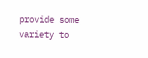provide some variety to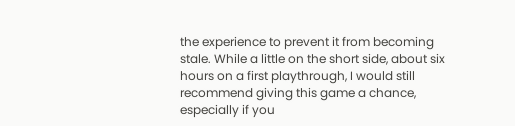the experience to prevent it from becoming stale. While a little on the short side, about six hours on a first playthrough, I would still recommend giving this game a chance, especially if you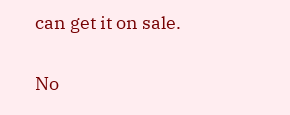can get it on sale.

No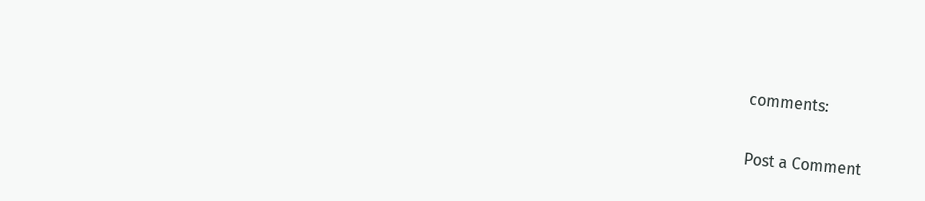comments:

Post a Comment